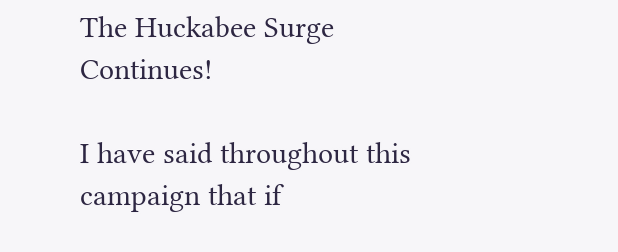The Huckabee Surge Continues!

I have said throughout this campaign that if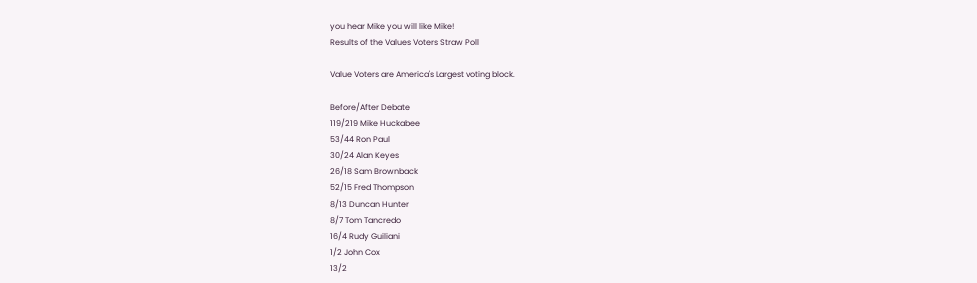you hear Mike you will like Mike!
Results of the Values Voters Straw Poll

Value Voters are America's Largest voting block.

Before/After Debate
119/219 Mike Huckabee
53/44 Ron Paul
30/24 Alan Keyes
26/18 Sam Brownback
52/15 Fred Thompson
8/13 Duncan Hunter
8/7 Tom Tancredo
16/4 Rudy Guiliani
1/2 John Cox
13/2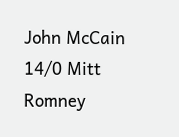John McCain
14/0 Mitt Romney